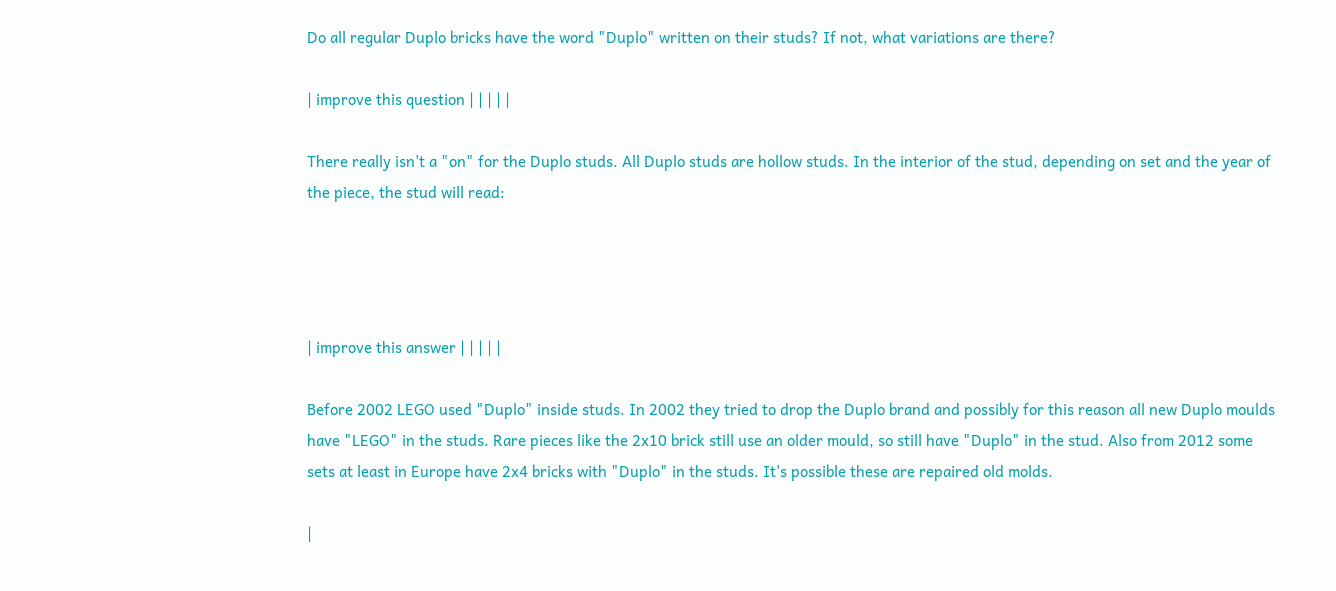Do all regular Duplo bricks have the word "Duplo" written on their studs? If not, what variations are there?

| improve this question | | | | |

There really isn't a "on" for the Duplo studs. All Duplo studs are hollow studs. In the interior of the stud, depending on set and the year of the piece, the stud will read:




| improve this answer | | | | |

Before 2002 LEGO used "Duplo" inside studs. In 2002 they tried to drop the Duplo brand and possibly for this reason all new Duplo moulds have "LEGO" in the studs. Rare pieces like the 2x10 brick still use an older mould, so still have "Duplo" in the stud. Also from 2012 some sets at least in Europe have 2x4 bricks with "Duplo" in the studs. It's possible these are repaired old molds.

|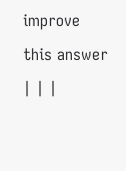improve this answer | | |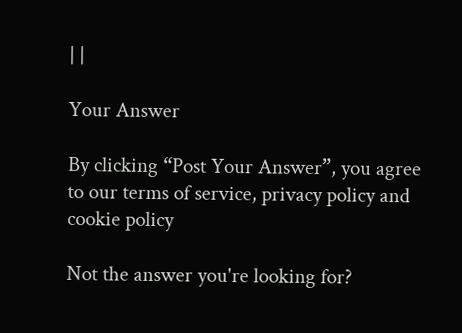| |

Your Answer

By clicking “Post Your Answer”, you agree to our terms of service, privacy policy and cookie policy

Not the answer you're looking for?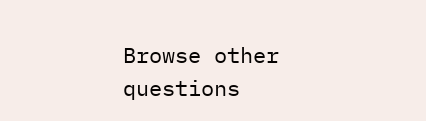Browse other questions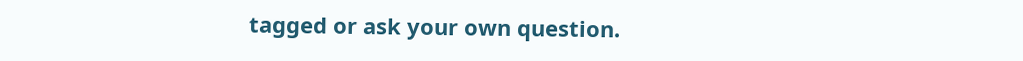tagged or ask your own question.